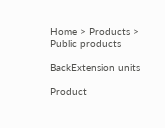Home > Products > Public products

BackExtension units

Product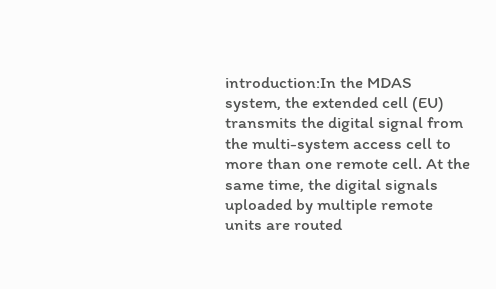introduction:In the MDAS system, the extended cell (EU) transmits the digital signal from the multi-system access cell to more than one remote cell. At the same time, the digital signals uploaded by multiple remote units are routed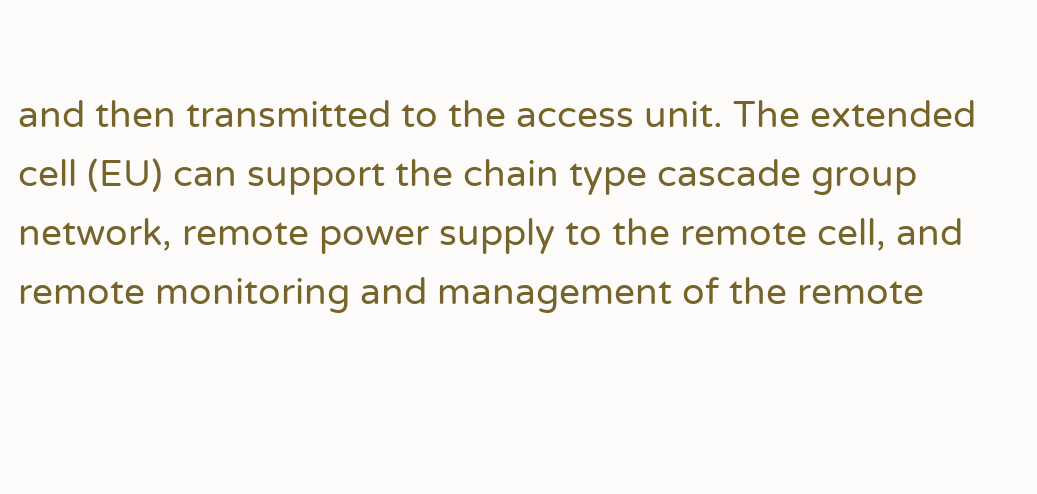and then transmitted to the access unit. The extended cell (EU) can support the chain type cascade group network, remote power supply to the remote cell, and remote monitoring and management of the remote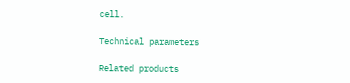cell.

Technical parameters

Related products